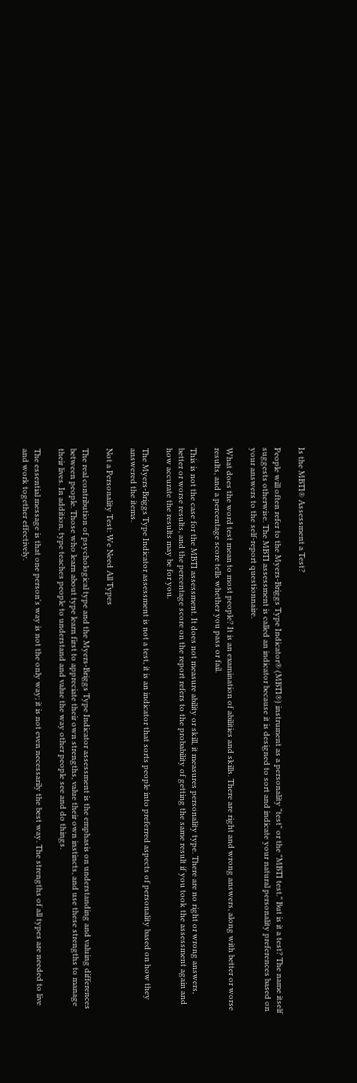Is the MBTI® Assessment a Test?

People will often refer to the Myers-Briggs Type Indicator® (MBTI®) instrument as a personality "test" or the "MBTI test." But is it a test? The name itself suggests otherwise. The MBTI assessment is called an indicator because it is designed to sort and indicate your natural personality preferences based on your answers to the self-report questionnaire.

What does the word test mean to most people? It is an examination of abilities and skills. There are right and wrong answers, along with better or worse results, and a percentage score tells whether you pass or fail.

This is not the case for the MBTI assessment. It does not measure ability or skill, it measures personality type. There are no right or wrong answers, better or worse results, and the percentage score on the report refers to the probability of getting the same result if you took the assessment again and how accurate the results may be for you.

The Myers-Briggs Type Indicator assessment is not a test, it is an indicator that sorts people into preferred aspects of personality based on how they answered the items.

Not a Personality Test: We Need All Types

The real contribution of psychological type and the Myers-Briggs Type Indicator assessment is the emphasis on understanding and valuing differences between people. Those who learn about type learn first to appreciate their own strengths, value their own instincts, and use these strengths to manage their lives. In addition, type teaches people to understand and value the way other people see and do things.

The essential message is that one person's way is not the only way; it is not even necessarily the best way. The strengths of all types are needed to live and work together effectively.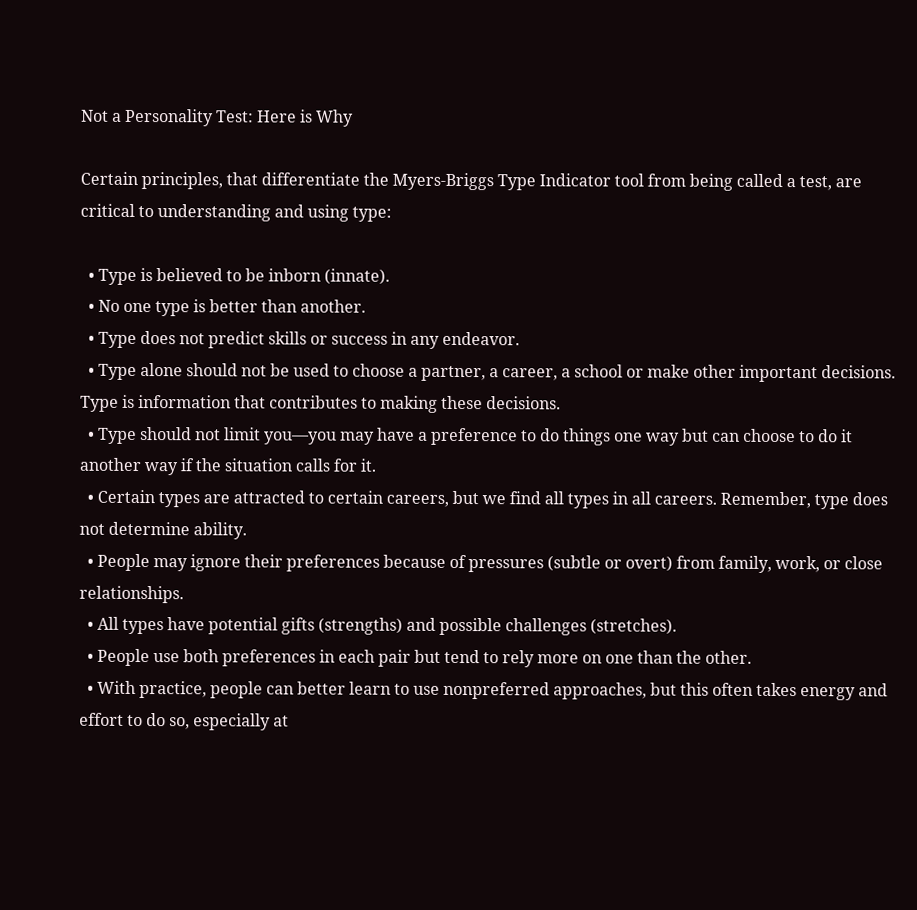Not a Personality Test: Here is Why

Certain principles, that differentiate the Myers-Briggs Type Indicator tool from being called a test, are critical to understanding and using type:

  • Type is believed to be inborn (innate).
  • No one type is better than another.
  • Type does not predict skills or success in any endeavor.
  • Type alone should not be used to choose a partner, a career, a school or make other important decisions. Type is information that contributes to making these decisions.
  • Type should not limit you—you may have a preference to do things one way but can choose to do it another way if the situation calls for it.
  • Certain types are attracted to certain careers, but we find all types in all careers. Remember, type does not determine ability.
  • People may ignore their preferences because of pressures (subtle or overt) from family, work, or close relationships.
  • All types have potential gifts (strengths) and possible challenges (stretches).
  • People use both preferences in each pair but tend to rely more on one than the other.
  • With practice, people can better learn to use nonpreferred approaches, but this often takes energy and effort to do so, especially at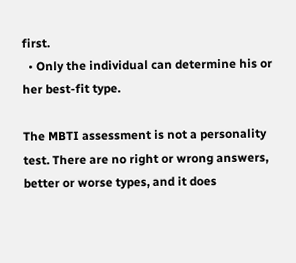first.
  • Only the individual can determine his or her best-fit type.

The MBTI assessment is not a personality test. There are no right or wrong answers, better or worse types, and it does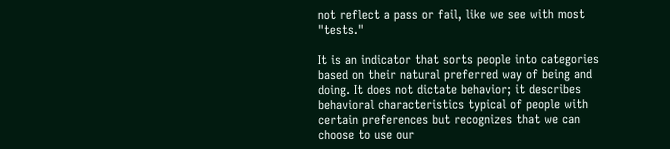not reflect a pass or fail, like we see with most "tests."

It is an indicator that sorts people into categories based on their natural preferred way of being and doing. It does not dictate behavior; it describes behavioral characteristics typical of people with certain preferences but recognizes that we can choose to use our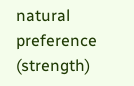natural preference (strength)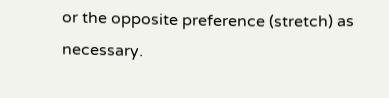or the opposite preference (stretch) as necessary.